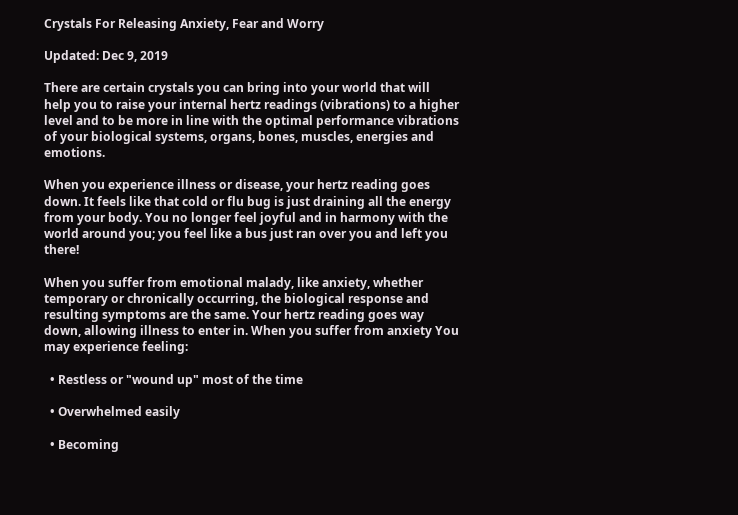Crystals For Releasing Anxiety, Fear and Worry

Updated: Dec 9, 2019

There are certain crystals you can bring into your world that will help you to raise your internal hertz readings (vibrations) to a higher level and to be more in line with the optimal performance vibrations of your biological systems, organs, bones, muscles, energies and emotions.

When you experience illness or disease, your hertz reading goes down. It feels like that cold or flu bug is just draining all the energy from your body. You no longer feel joyful and in harmony with the world around you; you feel like a bus just ran over you and left you there!

When you suffer from emotional malady, like anxiety, whether temporary or chronically occurring, the biological response and resulting symptoms are the same. Your hertz reading goes way down, allowing illness to enter in. When you suffer from anxiety You may experience feeling:

  • Restless or "wound up" most of the time

  • Overwhelmed easily

  • Becoming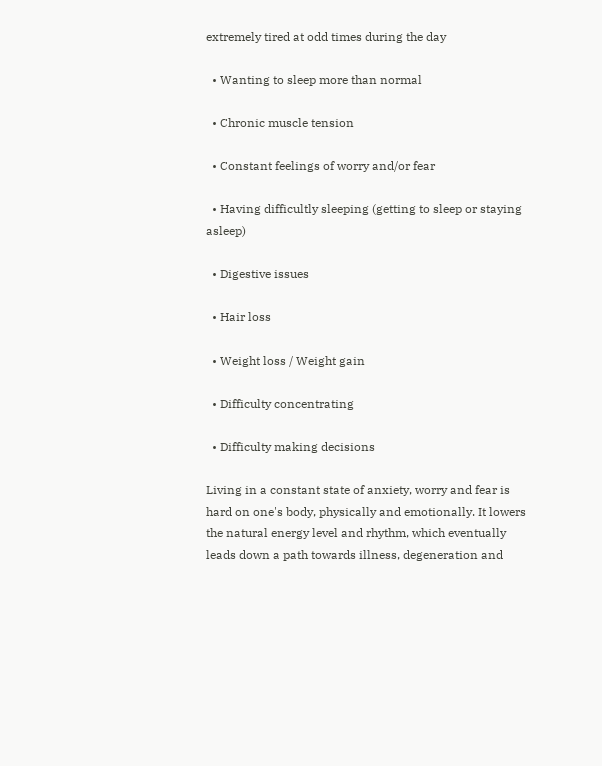extremely tired at odd times during the day

  • Wanting to sleep more than normal

  • Chronic muscle tension

  • Constant feelings of worry and/or fear

  • Having difficultly sleeping (getting to sleep or staying asleep)

  • Digestive issues

  • Hair loss

  • Weight loss / Weight gain

  • Difficulty concentrating

  • Difficulty making decisions

Living in a constant state of anxiety, worry and fear is hard on one's body, physically and emotionally. It lowers the natural energy level and rhythm, which eventually leads down a path towards illness, degeneration and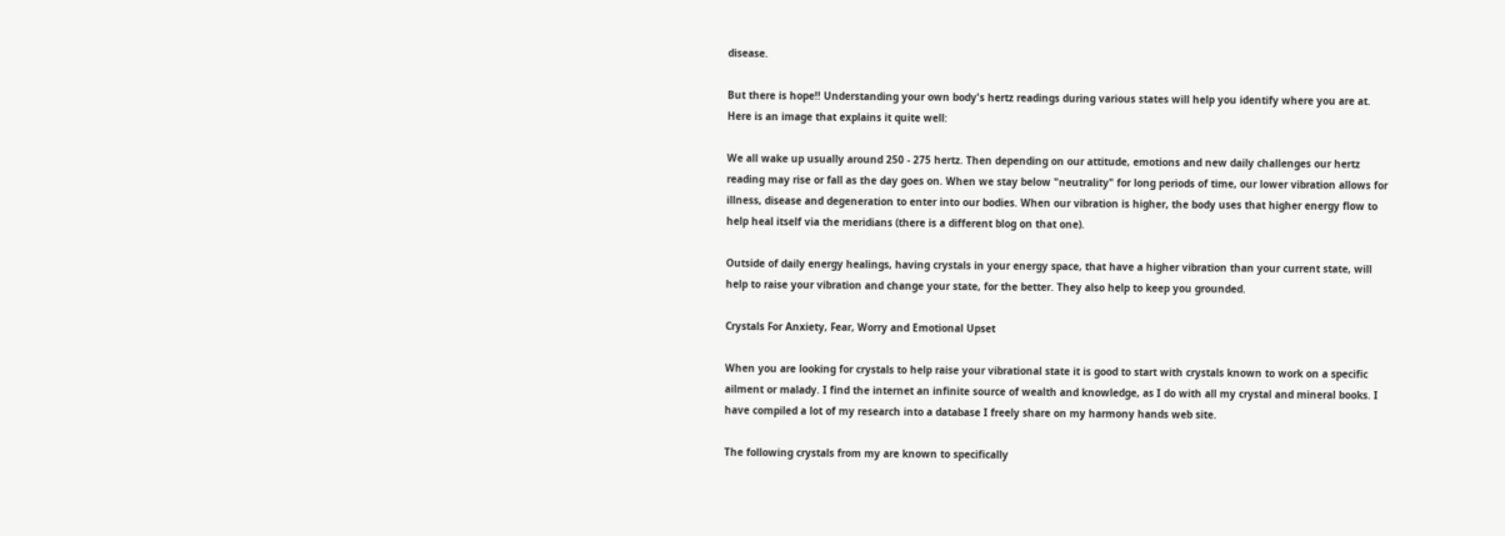disease.

But there is hope!! Understanding your own body's hertz readings during various states will help you identify where you are at. Here is an image that explains it quite well:

We all wake up usually around 250 - 275 hertz. Then depending on our attitude, emotions and new daily challenges our hertz reading may rise or fall as the day goes on. When we stay below "neutrality" for long periods of time, our lower vibration allows for illness, disease and degeneration to enter into our bodies. When our vibration is higher, the body uses that higher energy flow to help heal itself via the meridians (there is a different blog on that one).

Outside of daily energy healings, having crystals in your energy space, that have a higher vibration than your current state, will help to raise your vibration and change your state, for the better. They also help to keep you grounded.

Crystals For Anxiety, Fear, Worry and Emotional Upset

When you are looking for crystals to help raise your vibrational state it is good to start with crystals known to work on a specific ailment or malady. I find the internet an infinite source of wealth and knowledge, as I do with all my crystal and mineral books. I have compiled a lot of my research into a database I freely share on my harmony hands web site.

The following crystals from my are known to specifically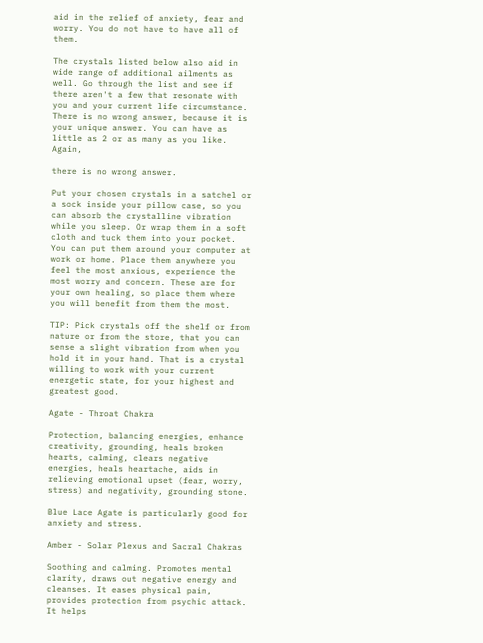aid in the relief of anxiety, fear and worry. You do not have to have all of them.

The crystals listed below also aid in wide range of additional ailments as well. Go through the list and see if there aren't a few that resonate with you and your current life circumstance. There is no wrong answer, because it is your unique answer. You can have as little as 2 or as many as you like. Again,

there is no wrong answer.

Put your chosen crystals in a satchel or a sock inside your pillow case, so you can absorb the crystalline vibration while you sleep. Or wrap them in a soft cloth and tuck them into your pocket. You can put them around your computer at work or home. Place them anywhere you feel the most anxious, experience the most worry and concern. These are for your own healing, so place them where you will benefit from them the most.

TIP: Pick crystals off the shelf or from nature or from the store, that you can sense a slight vibration from when you hold it in your hand. That is a crystal willing to work with your current energetic state, for your highest and greatest good.

Agate - Throat Chakra

Protection, balancing energies, enhance creativity, grounding, heals broken hearts, calming, clears negative energies, heals heartache, aids in relieving emotional upset (fear, worry, stress) and negativity, grounding stone.

Blue Lace Agate is particularly good for anxiety and stress.

Amber - Solar Plexus and Sacral Chakras

Soothing and calming. Promotes mental clarity, draws out negative energy and cleanses. It eases physical pain, provides protection from psychic attack. It helps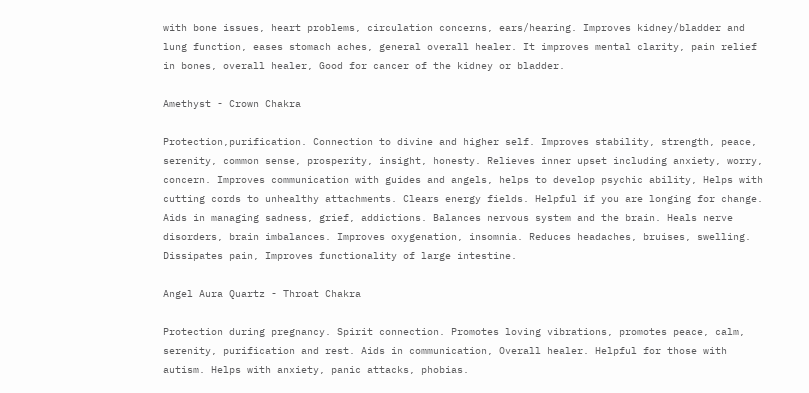with bone issues, heart problems, circulation concerns, ears/hearing. Improves kidney/bladder and lung function, eases stomach aches, general overall healer. It improves mental clarity, pain relief in bones, overall healer, Good for cancer of the kidney or bladder.

Amethyst - Crown Chakra

Protection,purification. Connection to divine and higher self. Improves stability, strength, peace, serenity, common sense, prosperity, insight, honesty. Relieves inner upset including anxiety, worry, concern. Improves communication with guides and angels, helps to develop psychic ability, Helps with cutting cords to unhealthy attachments. Clears energy fields. Helpful if you are longing for change. Aids in managing sadness, grief, addictions. Balances nervous system and the brain. Heals nerve disorders, brain imbalances. Improves oxygenation, insomnia. Reduces headaches, bruises, swelling. Dissipates pain, Improves functionality of large intestine.

Angel Aura Quartz - Throat Chakra

Protection during pregnancy. Spirit connection. Promotes loving vibrations, promotes peace, calm, serenity, purification and rest. Aids in communication, Overall healer. Helpful for those with autism. Helps with anxiety, panic attacks, phobias.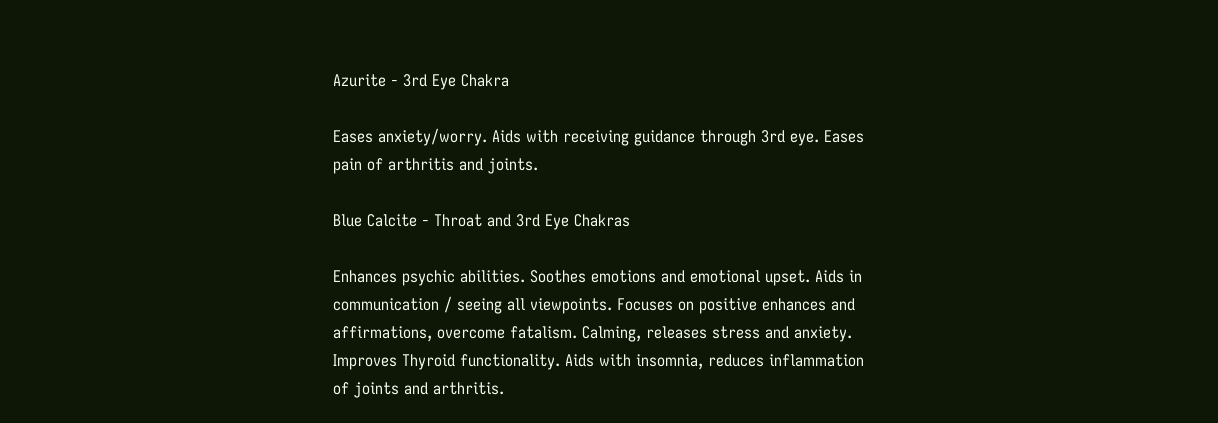Azurite - 3rd Eye Chakra

Eases anxiety/worry. Aids with receiving guidance through 3rd eye. Eases pain of arthritis and joints.

Blue Calcite - Throat and 3rd Eye Chakras

Enhances psychic abilities. Soothes emotions and emotional upset. Aids in communication / seeing all viewpoints. Focuses on positive enhances and affirmations, overcome fatalism. Calming, releases stress and anxiety. Improves Thyroid functionality. Aids with insomnia, reduces inflammation of joints and arthritis.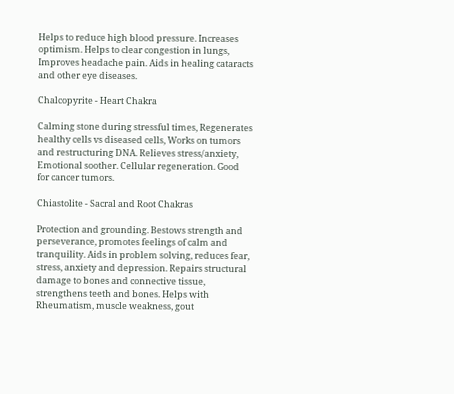Helps to reduce high blood pressure. Increases optimism. Helps to clear congestion in lungs, Improves headache pain. Aids in healing cataracts and other eye diseases.

Chalcopyrite - Heart Chakra

Calming stone during stressful times, Regenerates healthy cells vs diseased cells, Works on tumors and restructuring DNA. Relieves stress/anxiety, Emotional soother. Cellular regeneration. Good for cancer tumors.

Chiastolite - Sacral and Root Chakras

Protection and grounding. Bestows strength and perseverance, promotes feelings of calm and tranquility. Aids in problem solving, reduces fear, stress, anxiety and depression. Repairs structural damage to bones and connective tissue, strengthens teeth and bones. Helps with Rheumatism, muscle weakness, gout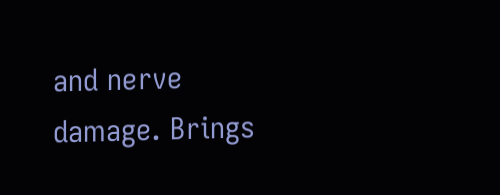and nerve damage. Brings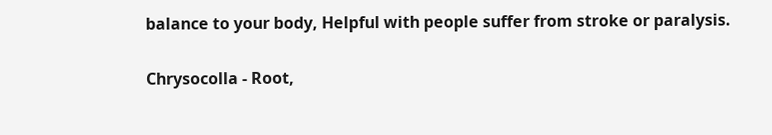balance to your body, Helpful with people suffer from stroke or paralysis.

Chrysocolla - Root,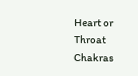Heart or Throat Chakras